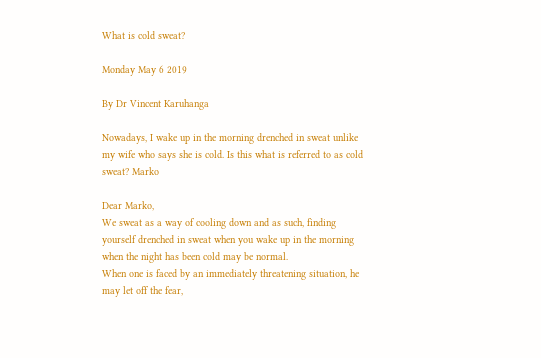What is cold sweat?

Monday May 6 2019

By Dr Vincent Karuhanga

Nowadays, I wake up in the morning drenched in sweat unlike my wife who says she is cold. Is this what is referred to as cold sweat? Marko

Dear Marko,
We sweat as a way of cooling down and as such, finding yourself drenched in sweat when you wake up in the morning when the night has been cold may be normal.
When one is faced by an immediately threatening situation, he may let off the fear,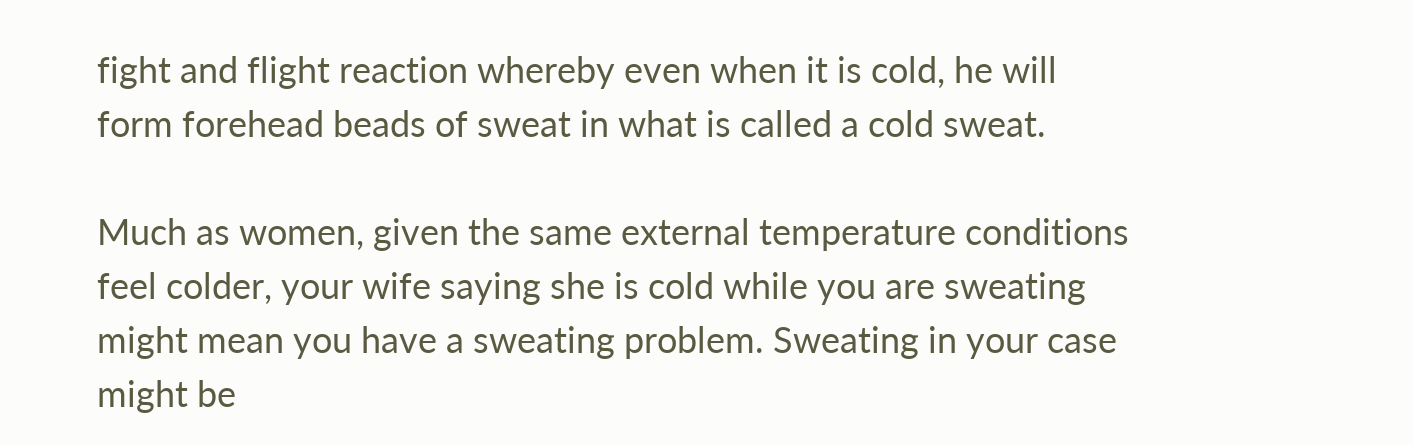fight and flight reaction whereby even when it is cold, he will form forehead beads of sweat in what is called a cold sweat.

Much as women, given the same external temperature conditions feel colder, your wife saying she is cold while you are sweating might mean you have a sweating problem. Sweating in your case might be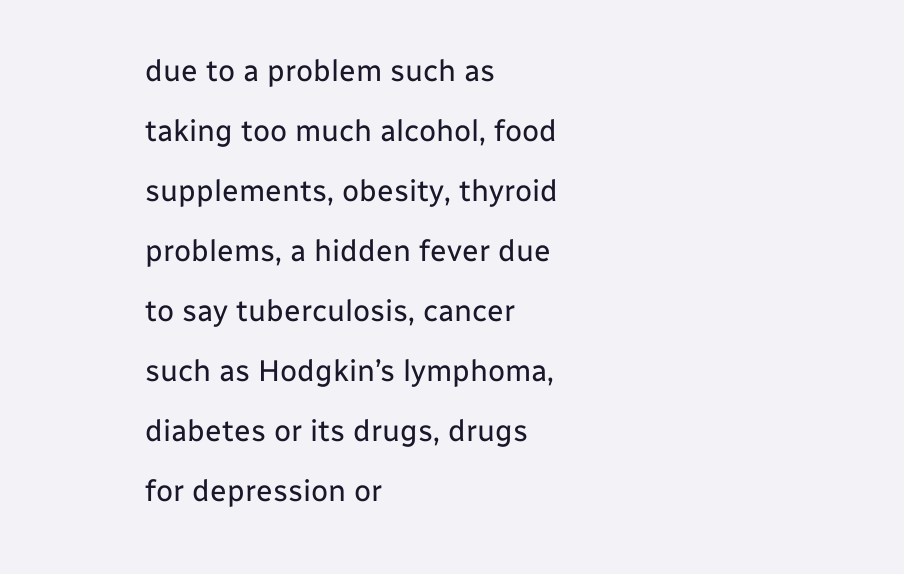due to a problem such as taking too much alcohol, food supplements, obesity, thyroid problems, a hidden fever due to say tuberculosis, cancer such as Hodgkin’s lymphoma, diabetes or its drugs, drugs for depression or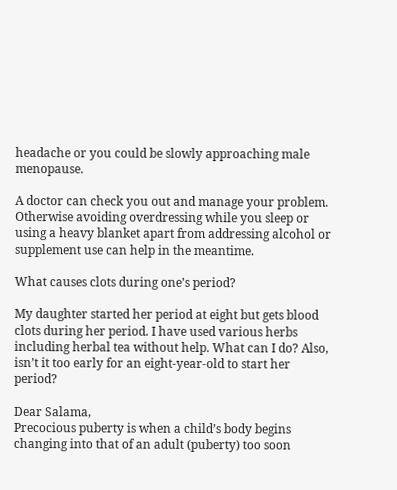headache or you could be slowly approaching male menopause.

A doctor can check you out and manage your problem. Otherwise avoiding overdressing while you sleep or using a heavy blanket apart from addressing alcohol or supplement use can help in the meantime.

What causes clots during one’s period?

My daughter started her period at eight but gets blood clots during her period. I have used various herbs including herbal tea without help. What can I do? Also, isn’t it too early for an eight-year-old to start her period?

Dear Salama,
Precocious puberty is when a child’s body begins changing into that of an adult (puberty) too soon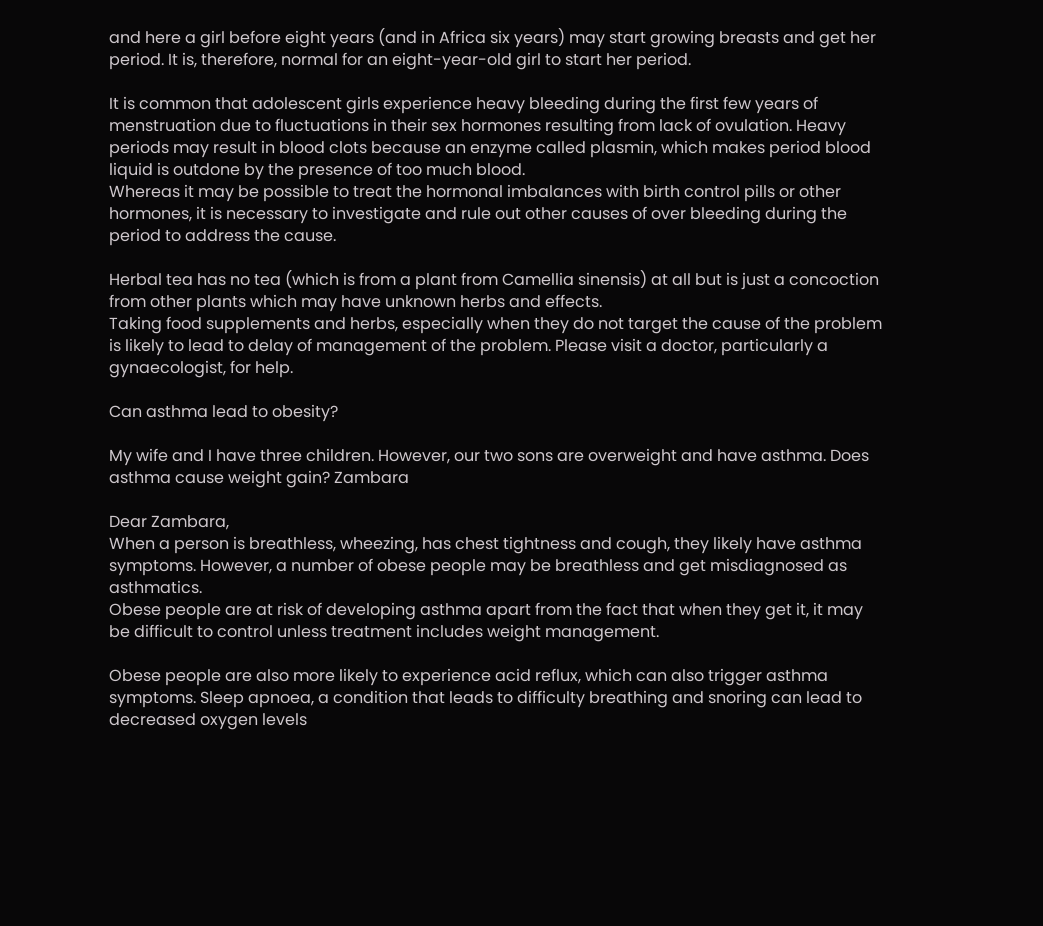and here a girl before eight years (and in Africa six years) may start growing breasts and get her period. It is, therefore, normal for an eight-year-old girl to start her period.

It is common that adolescent girls experience heavy bleeding during the first few years of menstruation due to fluctuations in their sex hormones resulting from lack of ovulation. Heavy periods may result in blood clots because an enzyme called plasmin, which makes period blood liquid is outdone by the presence of too much blood.
Whereas it may be possible to treat the hormonal imbalances with birth control pills or other hormones, it is necessary to investigate and rule out other causes of over bleeding during the period to address the cause.

Herbal tea has no tea (which is from a plant from Camellia sinensis) at all but is just a concoction from other plants which may have unknown herbs and effects.
Taking food supplements and herbs, especially when they do not target the cause of the problem is likely to lead to delay of management of the problem. Please visit a doctor, particularly a gynaecologist, for help.

Can asthma lead to obesity?

My wife and I have three children. However, our two sons are overweight and have asthma. Does asthma cause weight gain? Zambara

Dear Zambara,
When a person is breathless, wheezing, has chest tightness and cough, they likely have asthma symptoms. However, a number of obese people may be breathless and get misdiagnosed as asthmatics.
Obese people are at risk of developing asthma apart from the fact that when they get it, it may be difficult to control unless treatment includes weight management.

Obese people are also more likely to experience acid reflux, which can also trigger asthma symptoms. Sleep apnoea, a condition that leads to difficulty breathing and snoring can lead to decreased oxygen levels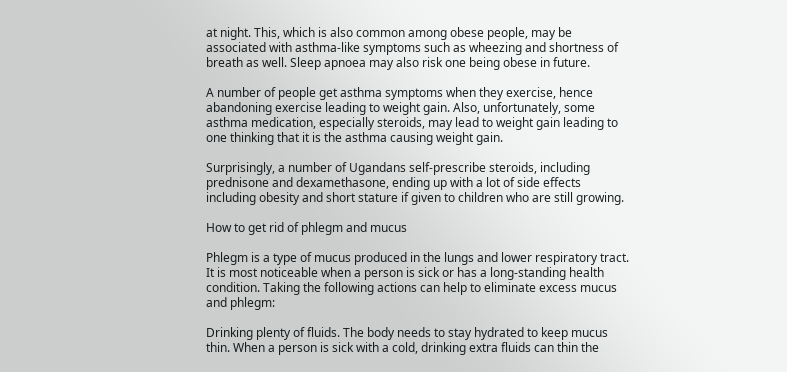at night. This, which is also common among obese people, may be associated with asthma-like symptoms such as wheezing and shortness of breath as well. Sleep apnoea may also risk one being obese in future.

A number of people get asthma symptoms when they exercise, hence abandoning exercise leading to weight gain. Also, unfortunately, some asthma medication, especially steroids, may lead to weight gain leading to one thinking that it is the asthma causing weight gain.

Surprisingly, a number of Ugandans self-prescribe steroids, including prednisone and dexamethasone, ending up with a lot of side effects including obesity and short stature if given to children who are still growing.

How to get rid of phlegm and mucus

Phlegm is a type of mucus produced in the lungs and lower respiratory tract. It is most noticeable when a person is sick or has a long-standing health condition. Taking the following actions can help to eliminate excess mucus and phlegm:

Drinking plenty of fluids. The body needs to stay hydrated to keep mucus thin. When a person is sick with a cold, drinking extra fluids can thin the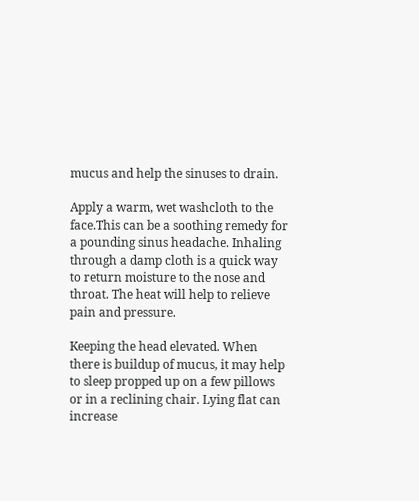mucus and help the sinuses to drain.

Apply a warm, wet washcloth to the face.This can be a soothing remedy for a pounding sinus headache. Inhaling through a damp cloth is a quick way to return moisture to the nose and throat. The heat will help to relieve pain and pressure.

Keeping the head elevated. When there is buildup of mucus, it may help to sleep propped up on a few pillows or in a reclining chair. Lying flat can increase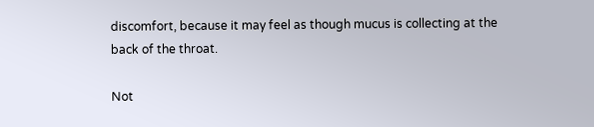discomfort, because it may feel as though mucus is collecting at the back of the throat.

Not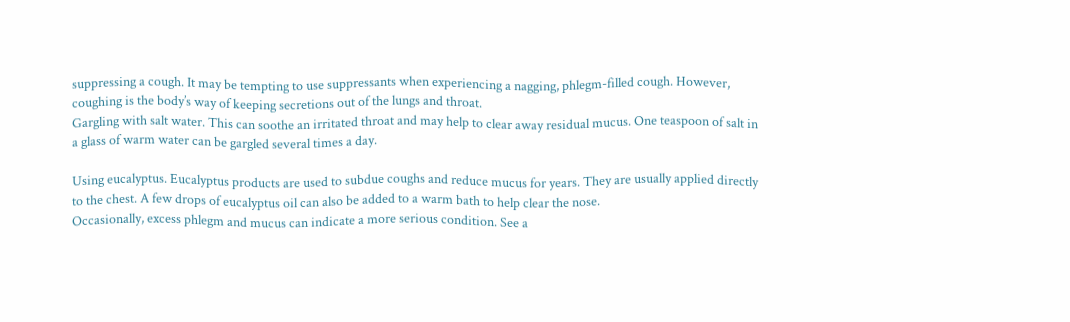suppressing a cough. It may be tempting to use suppressants when experiencing a nagging, phlegm-filled cough. However, coughing is the body’s way of keeping secretions out of the lungs and throat.
Gargling with salt water. This can soothe an irritated throat and may help to clear away residual mucus. One teaspoon of salt in a glass of warm water can be gargled several times a day.

Using eucalyptus. Eucalyptus products are used to subdue coughs and reduce mucus for years. They are usually applied directly to the chest. A few drops of eucalyptus oil can also be added to a warm bath to help clear the nose.
Occasionally, excess phlegm and mucus can indicate a more serious condition. See a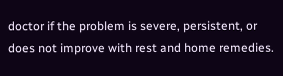doctor if the problem is severe, persistent, or does not improve with rest and home remedies.